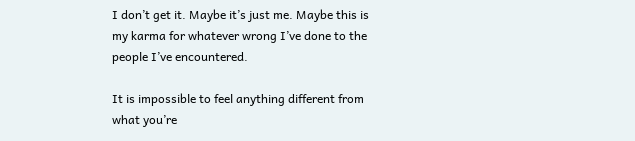I don’t get it. Maybe it’s just me. Maybe this is my karma for whatever wrong I’ve done to the people I’ve encountered.

It is impossible to feel anything different from what you’re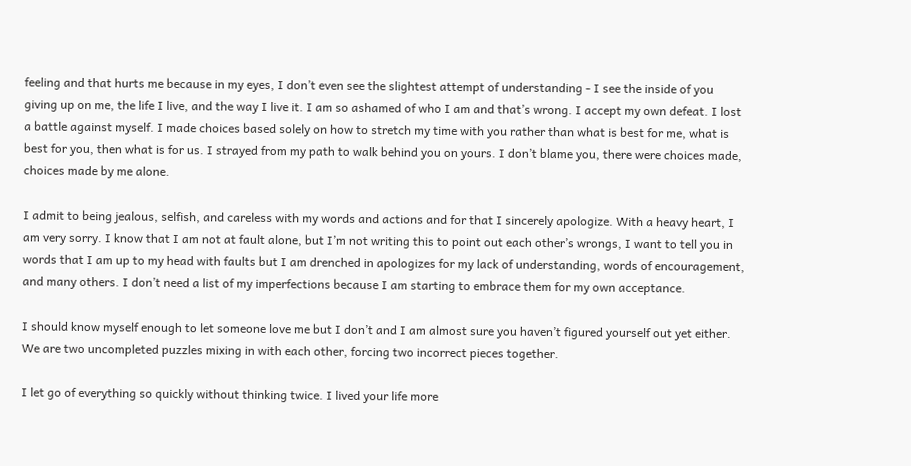feeling and that hurts me because in my eyes, I don’t even see the slightest attempt of understanding - I see the inside of you giving up on me, the life I live, and the way I live it. I am so ashamed of who I am and that’s wrong. I accept my own defeat. I lost a battle against myself. I made choices based solely on how to stretch my time with you rather than what is best for me, what is best for you, then what is for us. I strayed from my path to walk behind you on yours. I don’t blame you, there were choices made, choices made by me alone.

I admit to being jealous, selfish, and careless with my words and actions and for that I sincerely apologize. With a heavy heart, I am very sorry. I know that I am not at fault alone, but I’m not writing this to point out each other’s wrongs, I want to tell you in words that I am up to my head with faults but I am drenched in apologizes for my lack of understanding, words of encouragement, and many others. I don’t need a list of my imperfections because I am starting to embrace them for my own acceptance.

I should know myself enough to let someone love me but I don’t and I am almost sure you haven’t figured yourself out yet either. We are two uncompleted puzzles mixing in with each other, forcing two incorrect pieces together.

I let go of everything so quickly without thinking twice. I lived your life more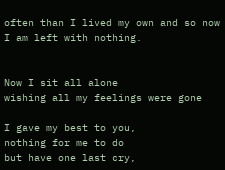often than I lived my own and so now I am left with nothing.


Now I sit all alone
wishing all my feelings were gone

I gave my best to you,
nothing for me to do
but have one last cry,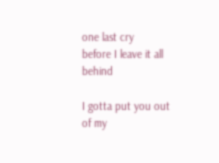one last cry
before I leave it all behind

I gotta put you out of my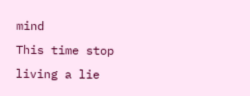mind
This time stop living a lie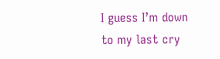I guess I’m down to my last cry